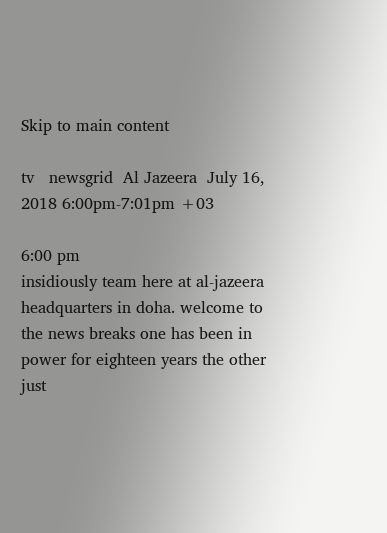Skip to main content

tv   newsgrid  Al Jazeera  July 16, 2018 6:00pm-7:01pm +03

6:00 pm
insidiously team here at al-jazeera headquarters in doha. welcome to the news breaks one has been in power for eighteen years the other just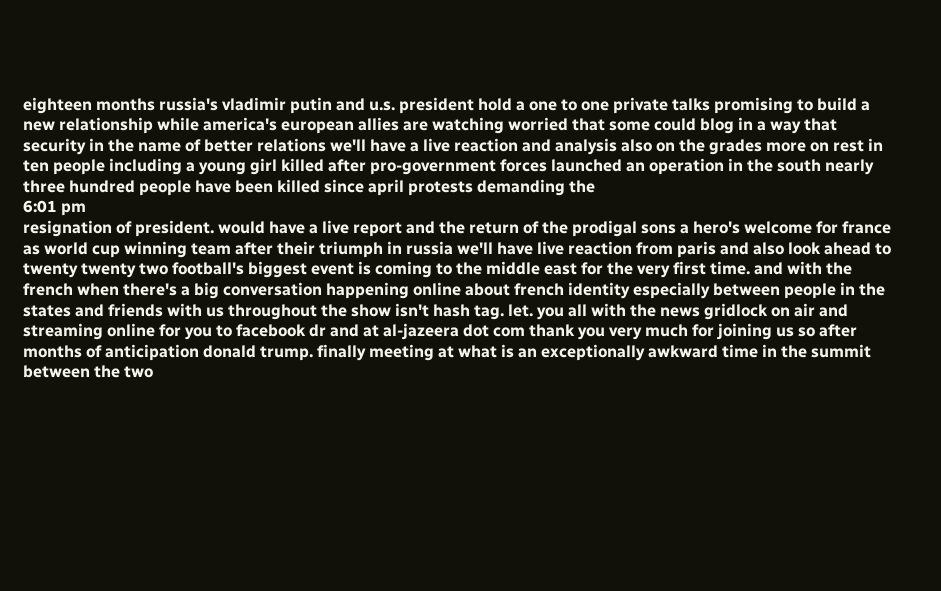eighteen months russia's vladimir putin and u.s. president hold a one to one private talks promising to build a new relationship while america's european allies are watching worried that some could blog in a way that security in the name of better relations we'll have a live reaction and analysis also on the grades more on rest in ten people including a young girl killed after pro-government forces launched an operation in the south nearly three hundred people have been killed since april protests demanding the
6:01 pm
resignation of president. would have a live report and the return of the prodigal sons a hero's welcome for france as world cup winning team after their triumph in russia we'll have live reaction from paris and also look ahead to twenty twenty two football's biggest event is coming to the middle east for the very first time. and with the french when there's a big conversation happening online about french identity especially between people in the states and friends with us throughout the show isn't hash tag. let. you all with the news gridlock on air and streaming online for you to facebook dr and at al-jazeera dot com thank you very much for joining us so after months of anticipation donald trump. finally meeting at what is an exceptionally awkward time in the summit between the two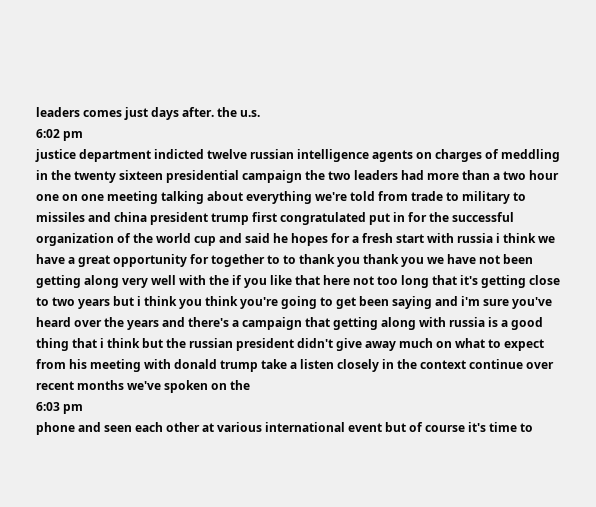leaders comes just days after. the u.s.
6:02 pm
justice department indicted twelve russian intelligence agents on charges of meddling in the twenty sixteen presidential campaign the two leaders had more than a two hour one on one meeting talking about everything we're told from trade to military to missiles and china president trump first congratulated put in for the successful organization of the world cup and said he hopes for a fresh start with russia i think we have a great opportunity for together to to thank you thank you we have not been getting along very well with the if you like that here not too long that it's getting close to two years but i think you think you're going to get been saying and i'm sure you've heard over the years and there's a campaign that getting along with russia is a good thing that i think but the russian president didn't give away much on what to expect from his meeting with donald trump take a listen closely in the context continue over recent months we've spoken on the
6:03 pm
phone and seen each other at various international event but of course it's time to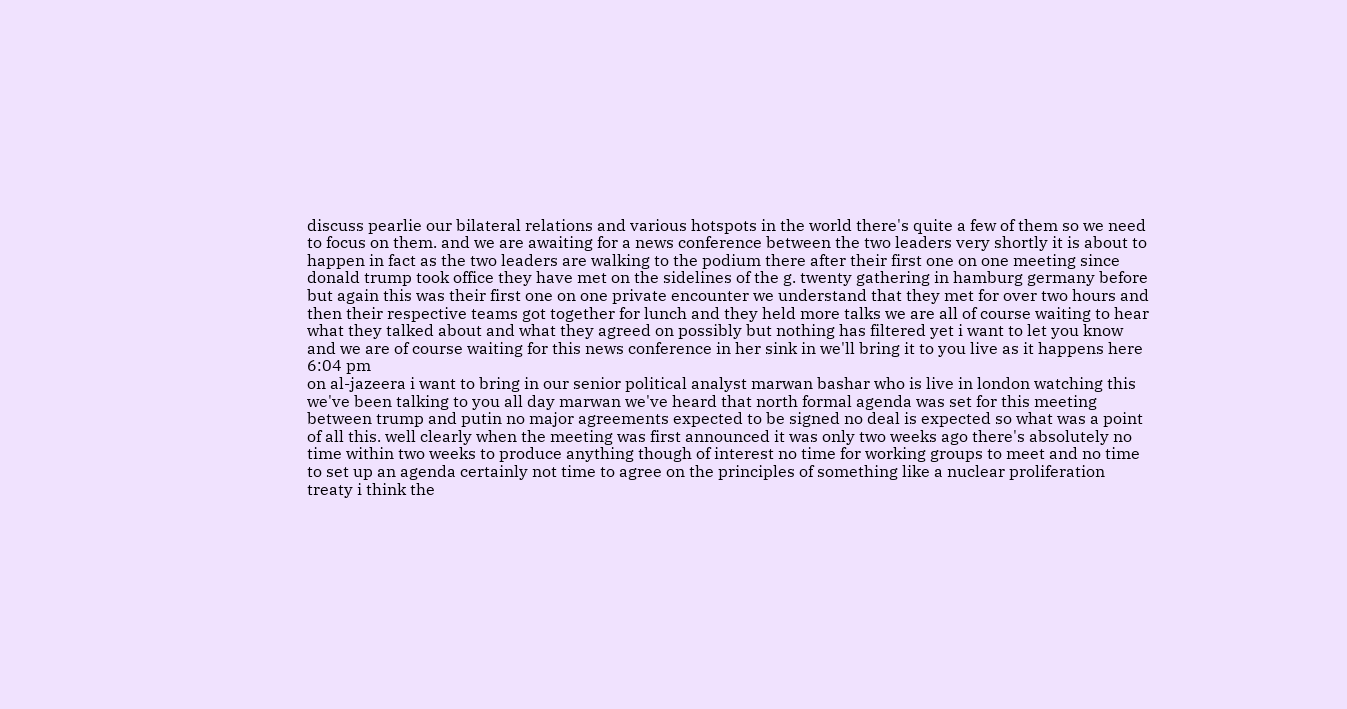discuss pearlie our bilateral relations and various hotspots in the world there's quite a few of them so we need to focus on them. and we are awaiting for a news conference between the two leaders very shortly it is about to happen in fact as the two leaders are walking to the podium there after their first one on one meeting since donald trump took office they have met on the sidelines of the g. twenty gathering in hamburg germany before but again this was their first one on one private encounter we understand that they met for over two hours and then their respective teams got together for lunch and they held more talks we are all of course waiting to hear what they talked about and what they agreed on possibly but nothing has filtered yet i want to let you know and we are of course waiting for this news conference in her sink in we'll bring it to you live as it happens here
6:04 pm
on al-jazeera i want to bring in our senior political analyst marwan bashar who is live in london watching this we've been talking to you all day marwan we've heard that north formal agenda was set for this meeting between trump and putin no major agreements expected to be signed no deal is expected so what was a point of all this. well clearly when the meeting was first announced it was only two weeks ago there's absolutely no time within two weeks to produce anything though of interest no time for working groups to meet and no time to set up an agenda certainly not time to agree on the principles of something like a nuclear proliferation treaty i think the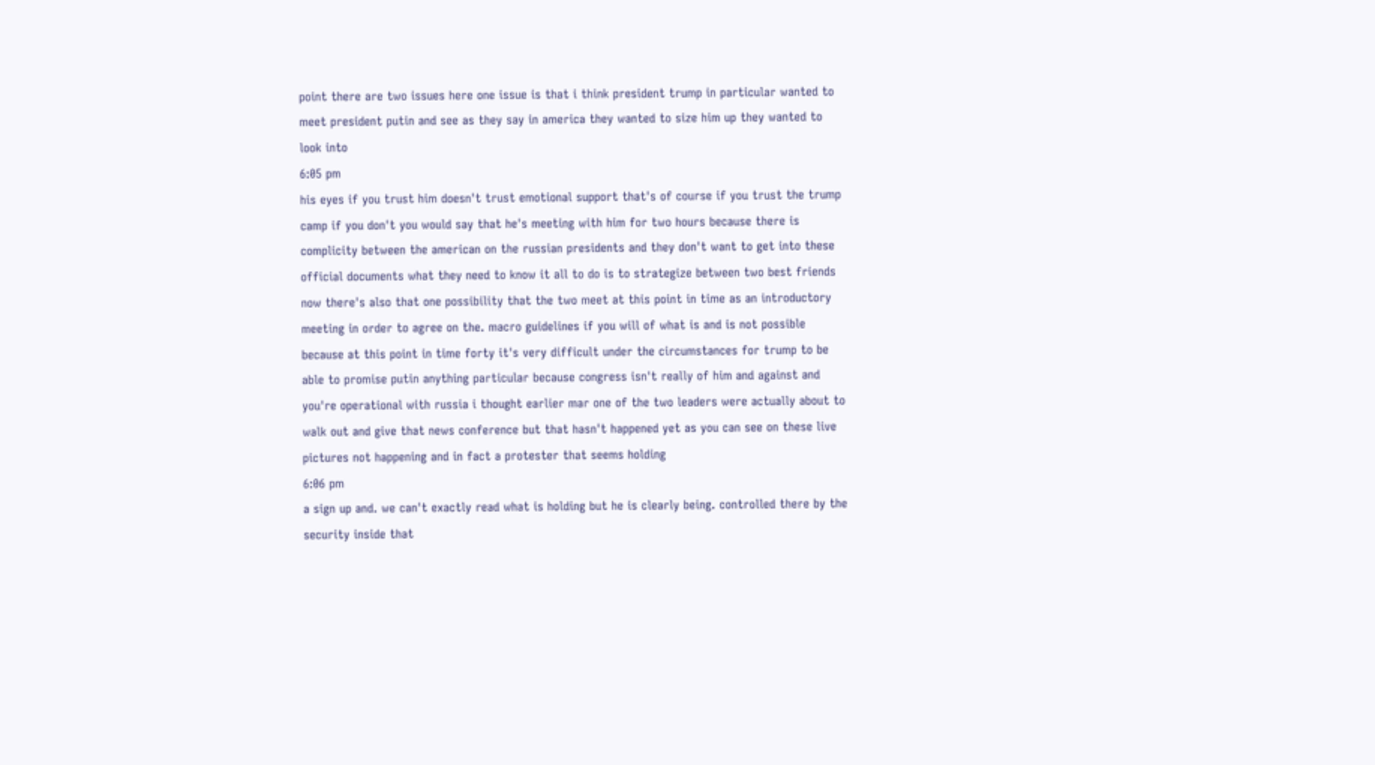point there are two issues here one issue is that i think president trump in particular wanted to meet president putin and see as they say in america they wanted to size him up they wanted to look into
6:05 pm
his eyes if you trust him doesn't trust emotional support that's of course if you trust the trump camp if you don't you would say that he's meeting with him for two hours because there is complicity between the american on the russian presidents and they don't want to get into these official documents what they need to know it all to do is to strategize between two best friends now there's also that one possibility that the two meet at this point in time as an introductory meeting in order to agree on the. macro guidelines if you will of what is and is not possible because at this point in time forty it's very difficult under the circumstances for trump to be able to promise putin anything particular because congress isn't really of him and against and you're operational with russia i thought earlier mar one of the two leaders were actually about to walk out and give that news conference but that hasn't happened yet as you can see on these live pictures not happening and in fact a protester that seems holding
6:06 pm
a sign up and. we can't exactly read what is holding but he is clearly being. controlled there by the security inside that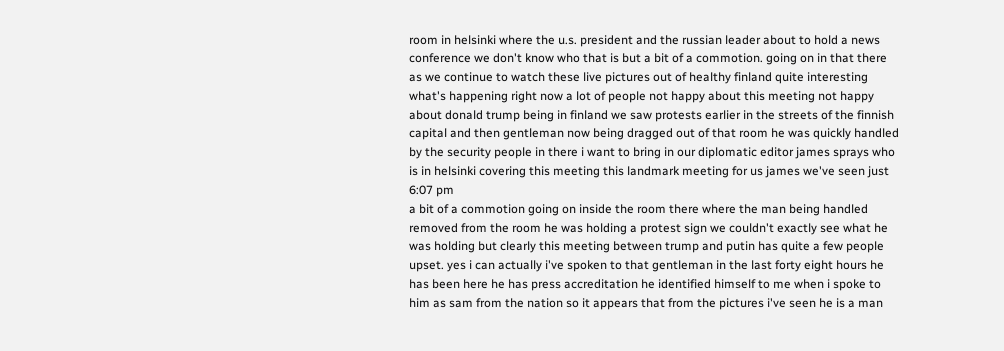room in helsinki where the u.s. president and the russian leader about to hold a news conference we don't know who that is but a bit of a commotion. going on in that there as we continue to watch these live pictures out of healthy finland quite interesting what's happening right now a lot of people not happy about this meeting not happy about donald trump being in finland we saw protests earlier in the streets of the finnish capital and then gentleman now being dragged out of that room he was quickly handled by the security people in there i want to bring in our diplomatic editor james sprays who is in helsinki covering this meeting this landmark meeting for us james we've seen just
6:07 pm
a bit of a commotion going on inside the room there where the man being handled removed from the room he was holding a protest sign we couldn't exactly see what he was holding but clearly this meeting between trump and putin has quite a few people upset. yes i can actually i've spoken to that gentleman in the last forty eight hours he has been here he has press accreditation he identified himself to me when i spoke to him as sam from the nation so it appears that from the pictures i've seen he is a man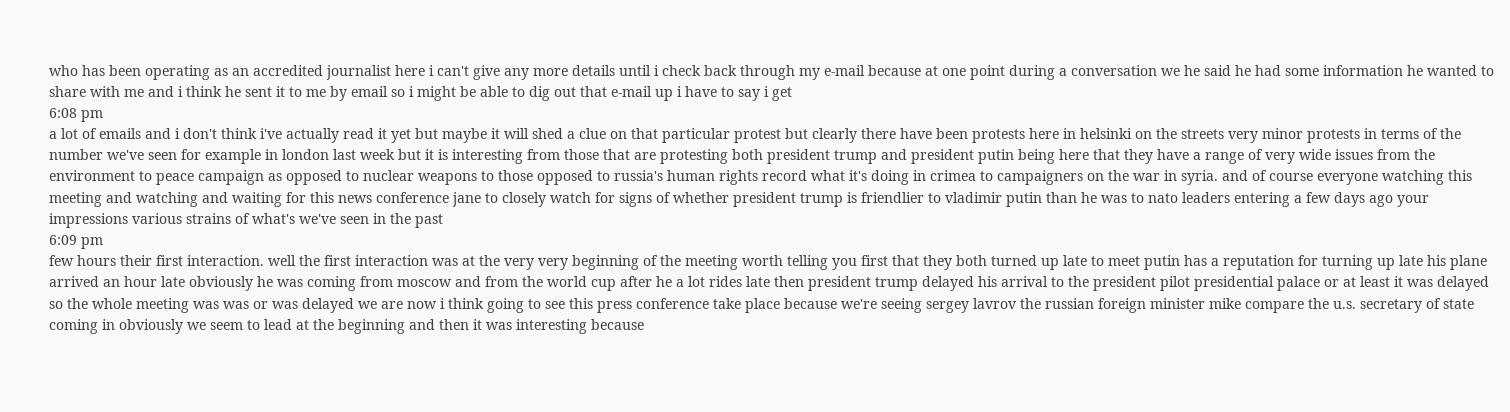who has been operating as an accredited journalist here i can't give any more details until i check back through my e-mail because at one point during a conversation we he said he had some information he wanted to share with me and i think he sent it to me by email so i might be able to dig out that e-mail up i have to say i get
6:08 pm
a lot of emails and i don't think i've actually read it yet but maybe it will shed a clue on that particular protest but clearly there have been protests here in helsinki on the streets very minor protests in terms of the number we've seen for example in london last week but it is interesting from those that are protesting both president trump and president putin being here that they have a range of very wide issues from the environment to peace campaign as opposed to nuclear weapons to those opposed to russia's human rights record what it's doing in crimea to campaigners on the war in syria. and of course everyone watching this meeting and watching and waiting for this news conference jane to closely watch for signs of whether president trump is friendlier to vladimir putin than he was to nato leaders entering a few days ago your impressions various strains of what's we've seen in the past
6:09 pm
few hours their first interaction. well the first interaction was at the very very beginning of the meeting worth telling you first that they both turned up late to meet putin has a reputation for turning up late his plane arrived an hour late obviously he was coming from moscow and from the world cup after he a lot rides late then president trump delayed his arrival to the president pilot presidential palace or at least it was delayed so the whole meeting was was or was delayed we are now i think going to see this press conference take place because we're seeing sergey lavrov the russian foreign minister mike compare the u.s. secretary of state coming in obviously we seem to lead at the beginning and then it was interesting because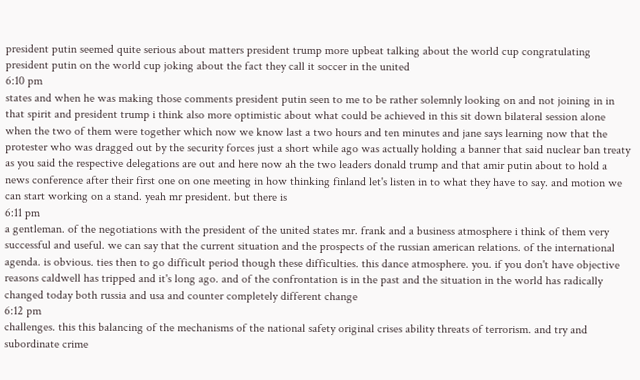president putin seemed quite serious about matters president trump more upbeat talking about the world cup congratulating president putin on the world cup joking about the fact they call it soccer in the united
6:10 pm
states and when he was making those comments president putin seen to me to be rather solemnly looking on and not joining in in that spirit and president trump i think also more optimistic about what could be achieved in this sit down bilateral session alone when the two of them were together which now we know last a two hours and ten minutes and jane says learning now that the protester who was dragged out by the security forces just a short while ago was actually holding a banner that said nuclear ban treaty as you said the respective delegations are out and here now ah the two leaders donald trump and that amir putin about to hold a news conference after their first one on one meeting in how thinking finland let's listen in to what they have to say. and motion we can start working on a stand. yeah mr president. but there is
6:11 pm
a gentleman. of the negotiations with the president of the united states mr. frank and a business atmosphere i think of them very successful and useful. we can say that the current situation and the prospects of the russian american relations. of the international agenda. is obvious. ties then to go difficult period though these difficulties. this dance atmosphere. you. if you don't have objective reasons caldwell has tripped and it's long ago. and of the confrontation is in the past and the situation in the world has radically changed today both russia and usa and counter completely different change
6:12 pm
challenges. this this balancing of the mechanisms of the national safety original crises ability threats of terrorism. and try and subordinate crime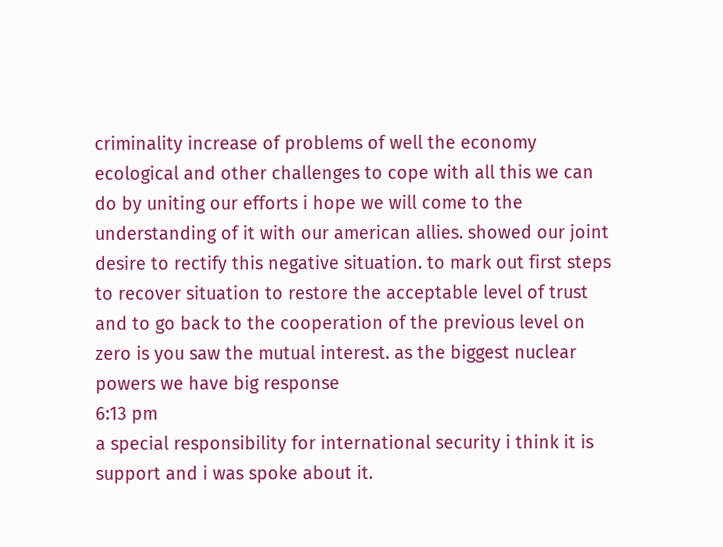criminality increase of problems of well the economy ecological and other challenges to cope with all this we can do by uniting our efforts i hope we will come to the understanding of it with our american allies. showed our joint desire to rectify this negative situation. to mark out first steps to recover situation to restore the acceptable level of trust and to go back to the cooperation of the previous level on zero is you saw the mutual interest. as the biggest nuclear powers we have big response
6:13 pm
a special responsibility for international security i think it is support and i was spoke about it.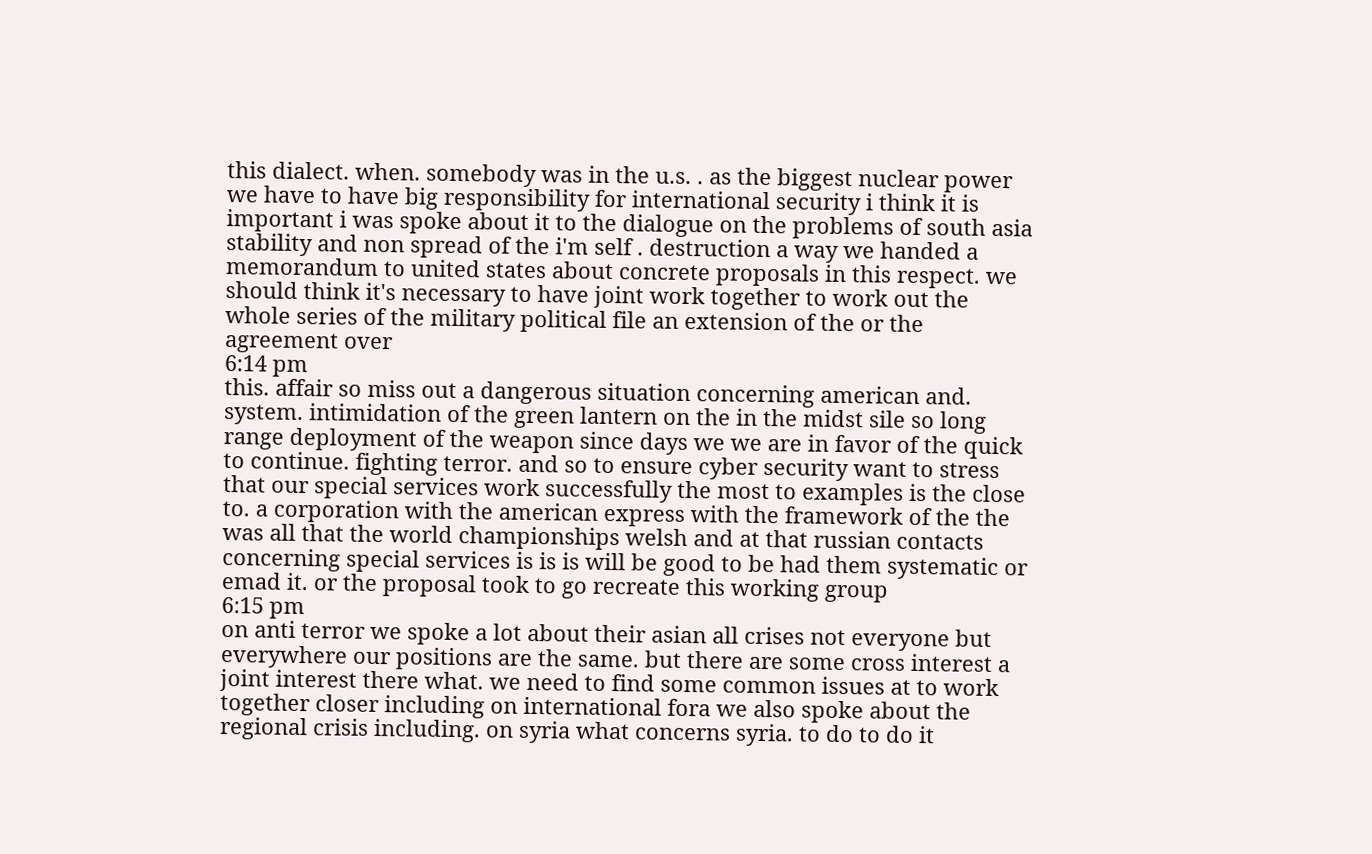this dialect. when. somebody was in the u.s. . as the biggest nuclear power we have to have big responsibility for international security i think it is important i was spoke about it to the dialogue on the problems of south asia stability and non spread of the i'm self . destruction a way we handed a memorandum to united states about concrete proposals in this respect. we should think it's necessary to have joint work together to work out the whole series of the military political file an extension of the or the agreement over
6:14 pm
this. affair so miss out a dangerous situation concerning american and. system. intimidation of the green lantern on the in the midst sile so long range deployment of the weapon since days we we are in favor of the quick to continue. fighting terror. and so to ensure cyber security want to stress that our special services work successfully the most to examples is the close to. a corporation with the american express with the framework of the the was all that the world championships welsh and at that russian contacts concerning special services is is is will be good to be had them systematic or emad it. or the proposal took to go recreate this working group
6:15 pm
on anti terror we spoke a lot about their asian all crises not everyone but everywhere our positions are the same. but there are some cross interest a joint interest there what. we need to find some common issues at to work together closer including on international fora we also spoke about the regional crisis including. on syria what concerns syria. to do to do it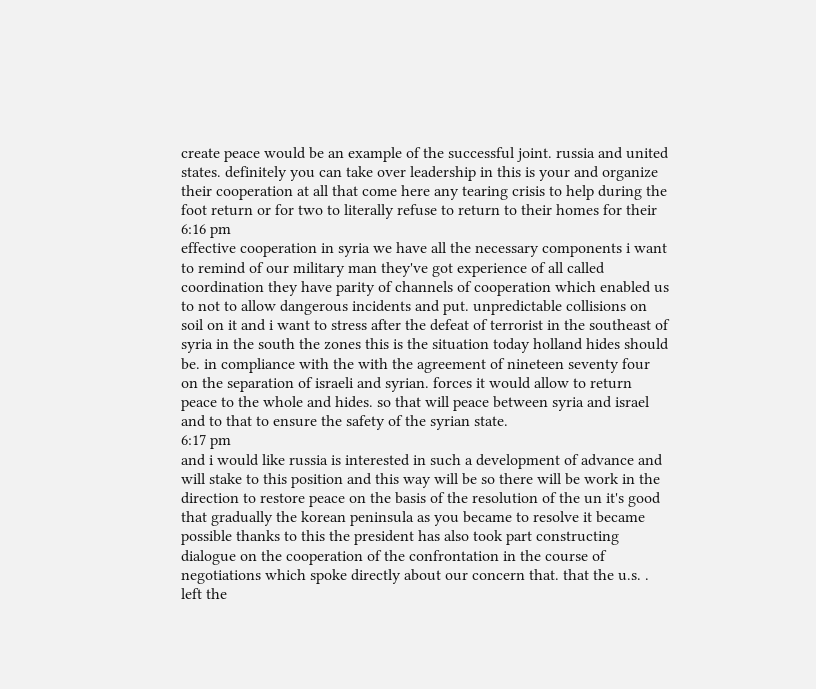create peace would be an example of the successful joint. russia and united states. definitely you can take over leadership in this is your and organize their cooperation at all that come here any tearing crisis to help during the foot return or for two to literally refuse to return to their homes for their
6:16 pm
effective cooperation in syria we have all the necessary components i want to remind of our military man they've got experience of all called coordination they have parity of channels of cooperation which enabled us to not to allow dangerous incidents and put. unpredictable collisions on soil on it and i want to stress after the defeat of terrorist in the southeast of syria in the south the zones this is the situation today holland hides should be. in compliance with the with the agreement of nineteen seventy four on the separation of israeli and syrian. forces it would allow to return peace to the whole and hides. so that will peace between syria and israel and to that to ensure the safety of the syrian state.
6:17 pm
and i would like russia is interested in such a development of advance and will stake to this position and this way will be so there will be work in the direction to restore peace on the basis of the resolution of the un it's good that gradually the korean peninsula as you became to resolve it became possible thanks to this the president has also took part constructing dialogue on the cooperation of the confrontation in the course of negotiations which spoke directly about our concern that. that the u.s. . left the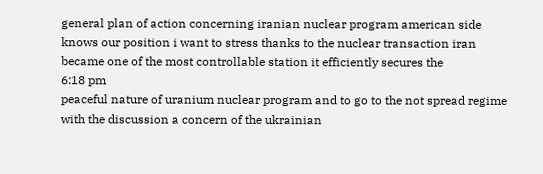general plan of action concerning iranian nuclear program american side knows our position i want to stress thanks to the nuclear transaction iran became one of the most controllable station it efficiently secures the
6:18 pm
peaceful nature of uranium nuclear program and to go to the not spread regime with the discussion a concern of the ukrainian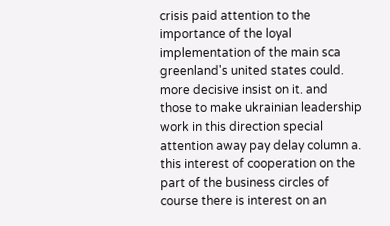crisis paid attention to the importance of the loyal implementation of the main sca greenland's united states could. more decisive insist on it. and those to make ukrainian leadership work in this direction special attention away pay delay column a. this interest of cooperation on the part of the business circles of course there is interest on an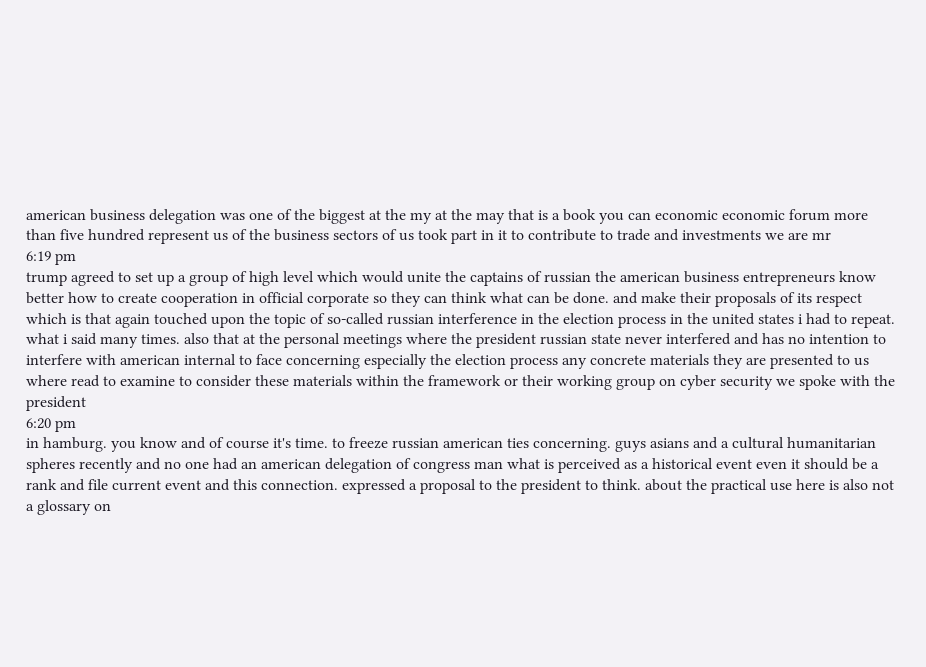american business delegation was one of the biggest at the my at the may that is a book you can economic economic forum more than five hundred represent us of the business sectors of us took part in it to contribute to trade and investments we are mr
6:19 pm
trump agreed to set up a group of high level which would unite the captains of russian the american business entrepreneurs know better how to create cooperation in official corporate so they can think what can be done. and make their proposals of its respect which is that again touched upon the topic of so-called russian interference in the election process in the united states i had to repeat. what i said many times. also that at the personal meetings where the president russian state never interfered and has no intention to interfere with american internal to face concerning especially the election process any concrete materials they are presented to us where read to examine to consider these materials within the framework or their working group on cyber security we spoke with the president
6:20 pm
in hamburg. you know and of course it's time. to freeze russian american ties concerning. guys asians and a cultural humanitarian spheres recently and no one had an american delegation of congress man what is perceived as a historical event even it should be a rank and file current event and this connection. expressed a proposal to the president to think. about the practical use here is also not a glossary on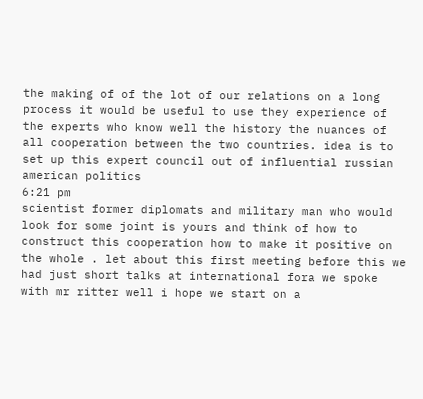the making of of the lot of our relations on a long process it would be useful to use they experience of the experts who know well the history the nuances of all cooperation between the two countries. idea is to set up this expert council out of influential russian american politics
6:21 pm
scientist former diplomats and military man who would look for some joint is yours and think of how to construct this cooperation how to make it positive on the whole . let about this first meeting before this we had just short talks at international fora we spoke with mr ritter well i hope we start on a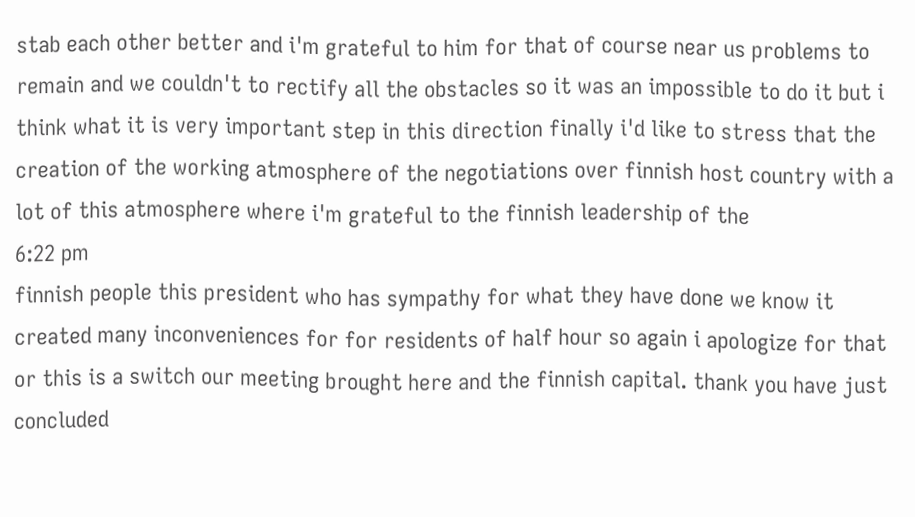stab each other better and i'm grateful to him for that of course near us problems to remain and we couldn't to rectify all the obstacles so it was an impossible to do it but i think what it is very important step in this direction finally i'd like to stress that the creation of the working atmosphere of the negotiations over finnish host country with a lot of this atmosphere where i'm grateful to the finnish leadership of the
6:22 pm
finnish people this president who has sympathy for what they have done we know it created many inconveniences for for residents of half hour so again i apologize for that or this is a switch our meeting brought here and the finnish capital. thank you have just concluded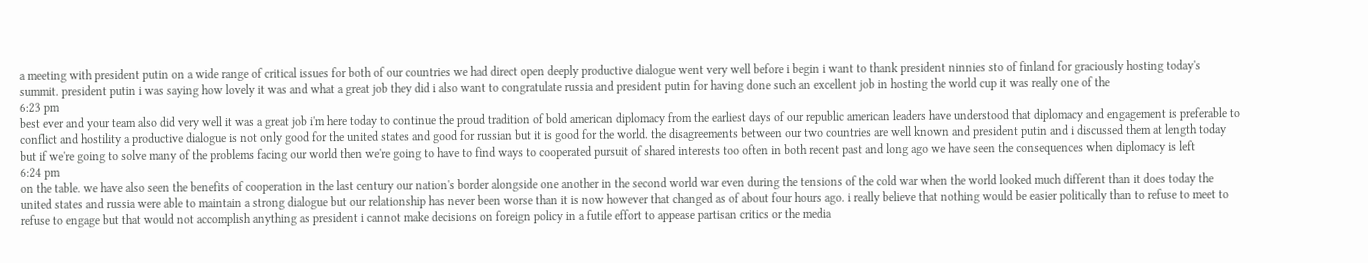a meeting with president putin on a wide range of critical issues for both of our countries we had direct open deeply productive dialogue went very well before i begin i want to thank president ninnies sto of finland for graciously hosting today's summit. president putin i was saying how lovely it was and what a great job they did i also want to congratulate russia and president putin for having done such an excellent job in hosting the world cup it was really one of the
6:23 pm
best ever and your team also did very well it was a great job i'm here today to continue the proud tradition of bold american diplomacy from the earliest days of our republic american leaders have understood that diplomacy and engagement is preferable to conflict and hostility a productive dialogue is not only good for the united states and good for russian but it is good for the world. the disagreements between our two countries are well known and president putin and i discussed them at length today but if we're going to solve many of the problems facing our world then we're going to have to find ways to cooperated pursuit of shared interests too often in both recent past and long ago we have seen the consequences when diplomacy is left
6:24 pm
on the table. we have also seen the benefits of cooperation in the last century our nation's border alongside one another in the second world war even during the tensions of the cold war when the world looked much different than it does today the united states and russia were able to maintain a strong dialogue but our relationship has never been worse than it is now however that changed as of about four hours ago. i really believe that nothing would be easier politically than to refuse to meet to refuse to engage but that would not accomplish anything as president i cannot make decisions on foreign policy in a futile effort to appease partisan critics or the media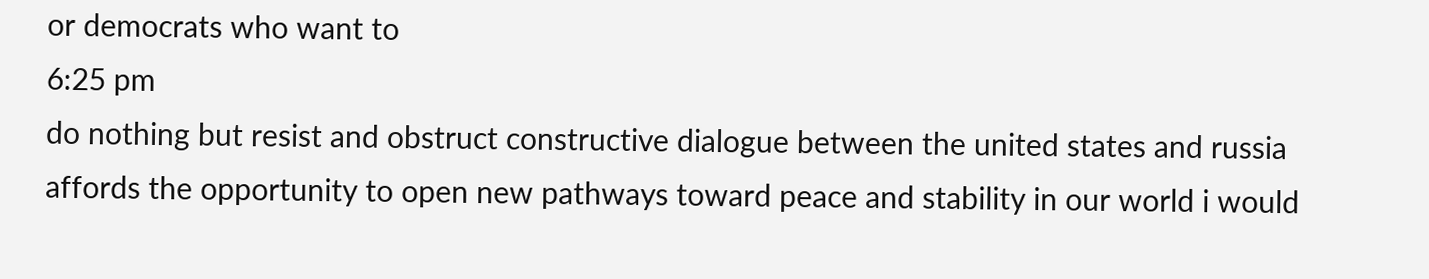or democrats who want to
6:25 pm
do nothing but resist and obstruct constructive dialogue between the united states and russia affords the opportunity to open new pathways toward peace and stability in our world i would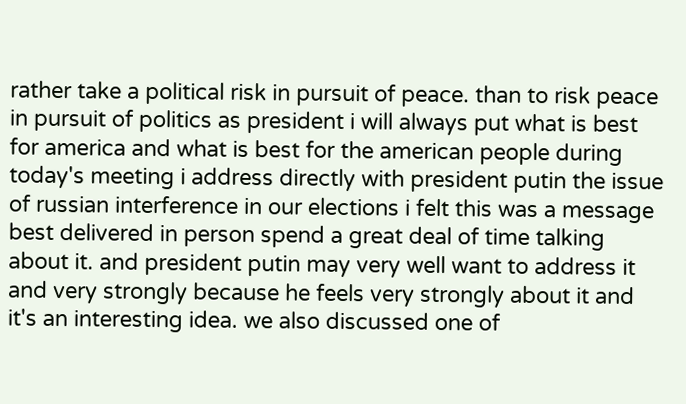rather take a political risk in pursuit of peace. than to risk peace in pursuit of politics as president i will always put what is best for america and what is best for the american people during today's meeting i address directly with president putin the issue of russian interference in our elections i felt this was a message best delivered in person spend a great deal of time talking about it. and president putin may very well want to address it and very strongly because he feels very strongly about it and it's an interesting idea. we also discussed one of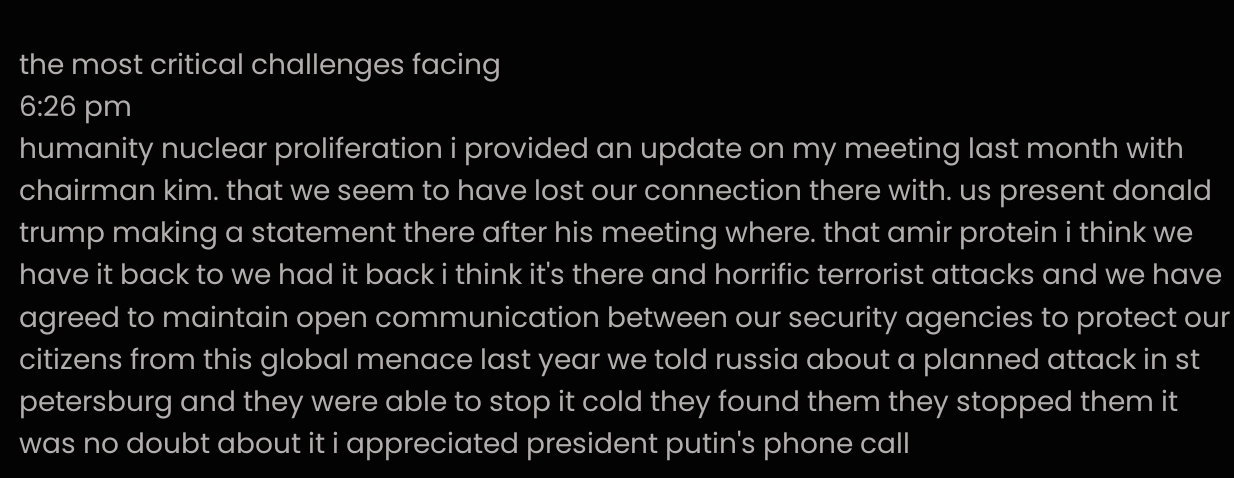the most critical challenges facing
6:26 pm
humanity nuclear proliferation i provided an update on my meeting last month with chairman kim. that we seem to have lost our connection there with. us present donald trump making a statement there after his meeting where. that amir protein i think we have it back to we had it back i think it's there and horrific terrorist attacks and we have agreed to maintain open communication between our security agencies to protect our citizens from this global menace last year we told russia about a planned attack in st petersburg and they were able to stop it cold they found them they stopped them it was no doubt about it i appreciated president putin's phone call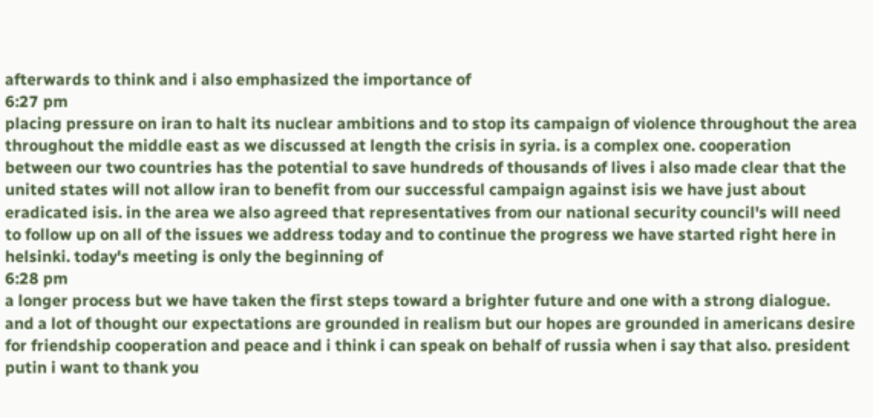afterwards to think and i also emphasized the importance of
6:27 pm
placing pressure on iran to halt its nuclear ambitions and to stop its campaign of violence throughout the area throughout the middle east as we discussed at length the crisis in syria. is a complex one. cooperation between our two countries has the potential to save hundreds of thousands of lives i also made clear that the united states will not allow iran to benefit from our successful campaign against isis we have just about eradicated isis. in the area we also agreed that representatives from our national security council's will need to follow up on all of the issues we address today and to continue the progress we have started right here in helsinki. today's meeting is only the beginning of
6:28 pm
a longer process but we have taken the first steps toward a brighter future and one with a strong dialogue. and a lot of thought our expectations are grounded in realism but our hopes are grounded in americans desire for friendship cooperation and peace and i think i can speak on behalf of russia when i say that also. president putin i want to thank you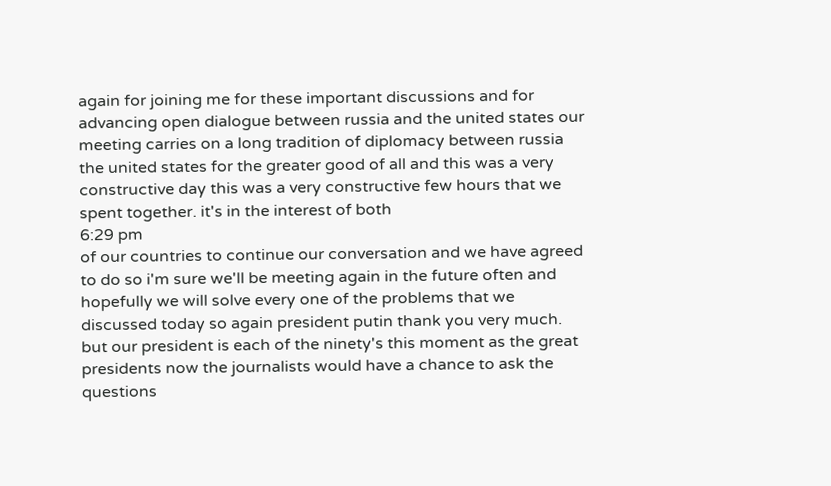again for joining me for these important discussions and for advancing open dialogue between russia and the united states our meeting carries on a long tradition of diplomacy between russia the united states for the greater good of all and this was a very constructive day this was a very constructive few hours that we spent together. it's in the interest of both
6:29 pm
of our countries to continue our conversation and we have agreed to do so i'm sure we'll be meeting again in the future often and hopefully we will solve every one of the problems that we discussed today so again president putin thank you very much. but our president is each of the ninety's this moment as the great presidents now the journalists would have a chance to ask the questions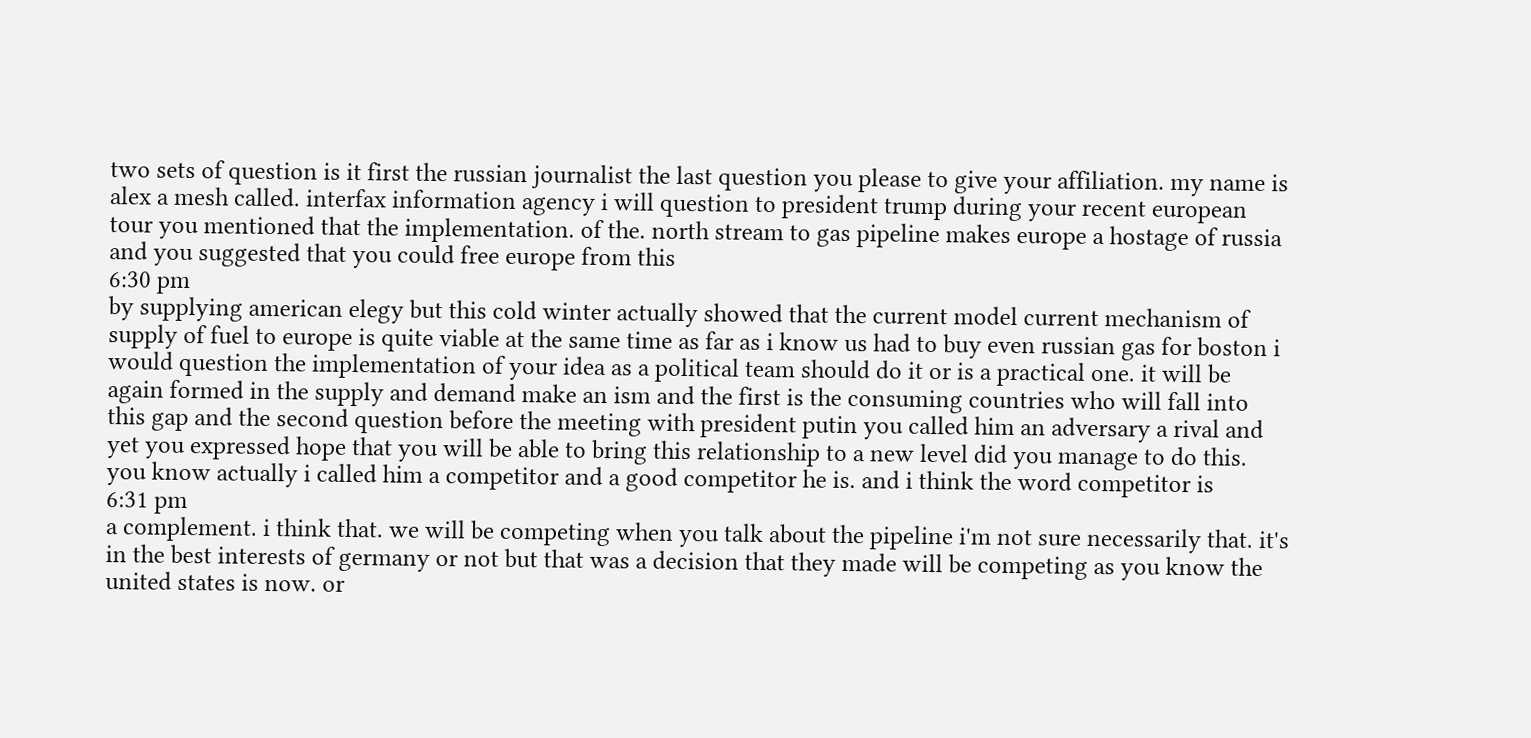two sets of question is it first the russian journalist the last question you please to give your affiliation. my name is alex a mesh called. interfax information agency i will question to president trump during your recent european tour you mentioned that the implementation. of the. north stream to gas pipeline makes europe a hostage of russia and you suggested that you could free europe from this
6:30 pm
by supplying american elegy but this cold winter actually showed that the current model current mechanism of supply of fuel to europe is quite viable at the same time as far as i know us had to buy even russian gas for boston i would question the implementation of your idea as a political team should do it or is a practical one. it will be again formed in the supply and demand make an ism and the first is the consuming countries who will fall into this gap and the second question before the meeting with president putin you called him an adversary a rival and yet you expressed hope that you will be able to bring this relationship to a new level did you manage to do this. you know actually i called him a competitor and a good competitor he is. and i think the word competitor is
6:31 pm
a complement. i think that. we will be competing when you talk about the pipeline i'm not sure necessarily that. it's in the best interests of germany or not but that was a decision that they made will be competing as you know the united states is now. or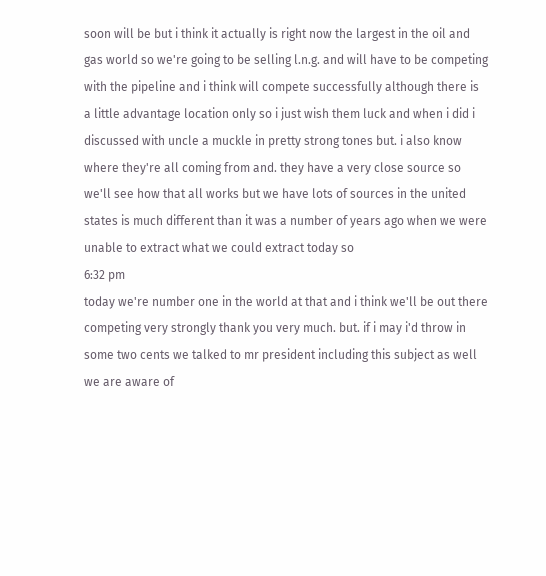soon will be but i think it actually is right now the largest in the oil and gas world so we're going to be selling l.n.g. and will have to be competing with the pipeline and i think will compete successfully although there is a little advantage location only so i just wish them luck and when i did i discussed with uncle a muckle in pretty strong tones but. i also know where they're all coming from and. they have a very close source so we'll see how that all works but we have lots of sources in the united states is much different than it was a number of years ago when we were unable to extract what we could extract today so
6:32 pm
today we're number one in the world at that and i think we'll be out there competing very strongly thank you very much. but. if i may i'd throw in some two cents we talked to mr president including this subject as well we are aware of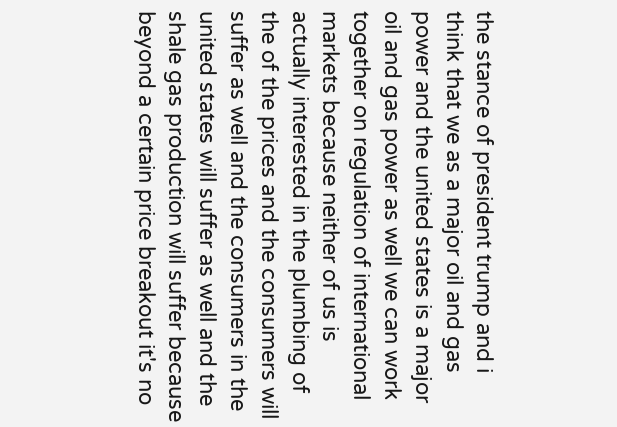the stance of president trump and i think that we as a major oil and gas power and the united states is a major oil and gas power as well we can work together on regulation of international markets because neither of us is actually interested in the plumbing of the of the prices and the consumers will suffer as well and the consumers in the united states will suffer as well and the shale gas production will suffer because beyond a certain price breakout it's no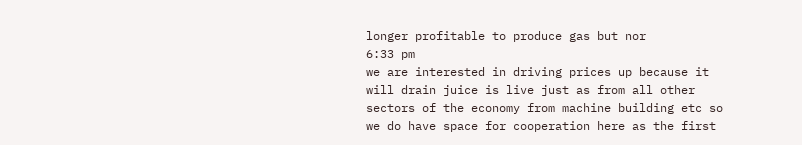longer profitable to produce gas but nor
6:33 pm
we are interested in driving prices up because it will drain juice is live just as from all other sectors of the economy from machine building etc so we do have space for cooperation here as the first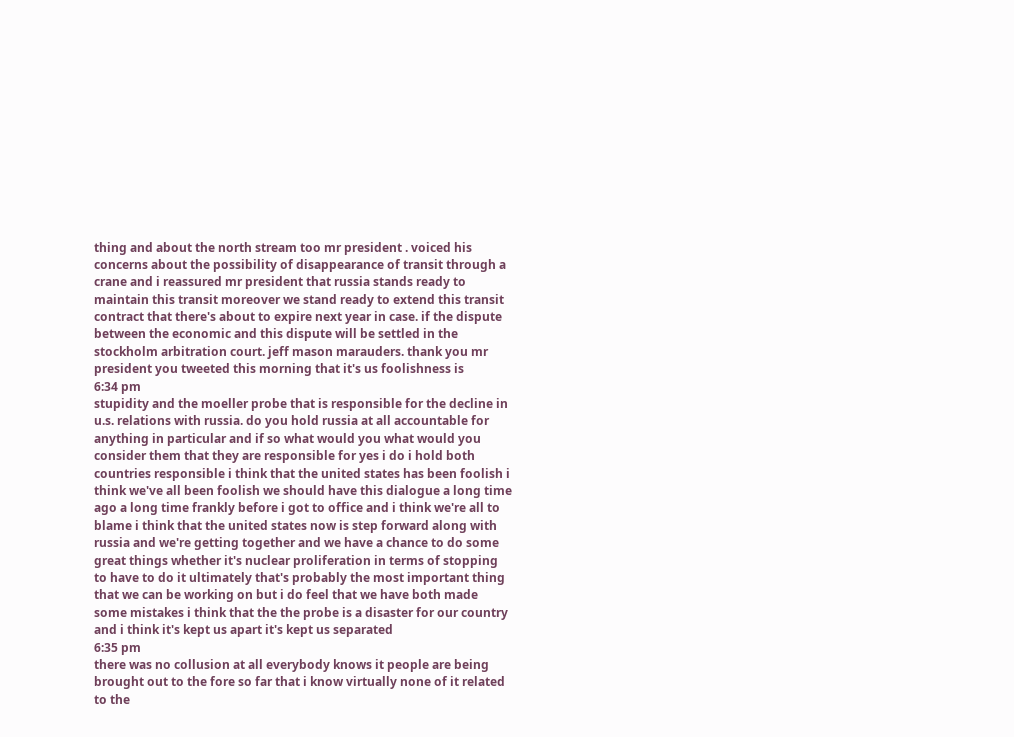thing and about the north stream too mr president . voiced his concerns about the possibility of disappearance of transit through a crane and i reassured mr president that russia stands ready to maintain this transit moreover we stand ready to extend this transit contract that there's about to expire next year in case. if the dispute between the economic and this dispute will be settled in the stockholm arbitration court. jeff mason marauders. thank you mr president you tweeted this morning that it's us foolishness is
6:34 pm
stupidity and the moeller probe that is responsible for the decline in u.s. relations with russia. do you hold russia at all accountable for anything in particular and if so what would you what would you consider them that they are responsible for yes i do i hold both countries responsible i think that the united states has been foolish i think we've all been foolish we should have this dialogue a long time ago a long time frankly before i got to office and i think we're all to blame i think that the united states now is step forward along with russia and we're getting together and we have a chance to do some great things whether it's nuclear proliferation in terms of stopping to have to do it ultimately that's probably the most important thing that we can be working on but i do feel that we have both made some mistakes i think that the the probe is a disaster for our country and i think it's kept us apart it's kept us separated
6:35 pm
there was no collusion at all everybody knows it people are being brought out to the fore so far that i know virtually none of it related to the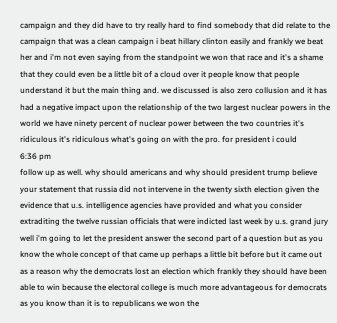campaign and they did have to try really hard to find somebody that did relate to the campaign that was a clean campaign i beat hillary clinton easily and frankly we beat her and i'm not even saying from the standpoint we won that race and it's a shame that they could even be a little bit of a cloud over it people know that people understand it but the main thing and. we discussed is also zero collusion and it has had a negative impact upon the relationship of the two largest nuclear powers in the world we have ninety percent of nuclear power between the two countries it's ridiculous it's ridiculous what's going on with the pro. for president i could
6:36 pm
follow up as well. why should americans and why should president trump believe your statement that russia did not intervene in the twenty sixth election given the evidence that u.s. intelligence agencies have provided and what you consider extraditing the twelve russian officials that were indicted last week by u.s. grand jury well i'm going to let the president answer the second part of a question but as you know the whole concept of that came up perhaps a little bit before but it came out as a reason why the democrats lost an election which frankly they should have been able to win because the electoral college is much more advantageous for democrats as you know than it is to republicans we won the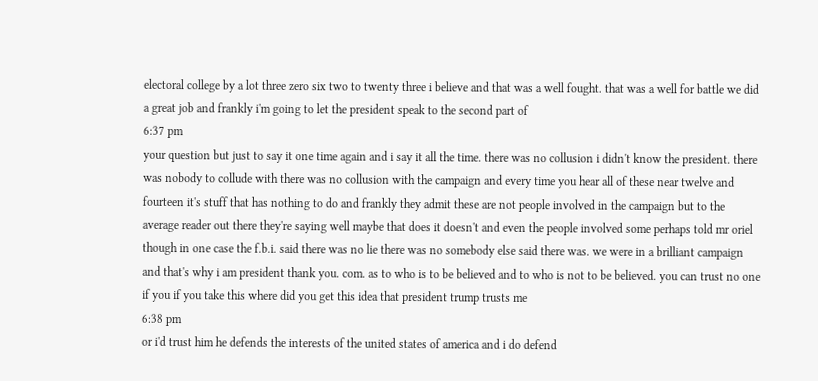electoral college by a lot three zero six two to twenty three i believe and that was a well fought. that was a well for battle we did a great job and frankly i'm going to let the president speak to the second part of
6:37 pm
your question but just to say it one time again and i say it all the time. there was no collusion i didn't know the president. there was nobody to collude with there was no collusion with the campaign and every time you hear all of these near twelve and fourteen it's stuff that has nothing to do and frankly they admit these are not people involved in the campaign but to the average reader out there they're saying well maybe that does it doesn't and even the people involved some perhaps told mr oriel though in one case the f.b.i. said there was no lie there was no somebody else said there was. we were in a brilliant campaign and that's why i am president thank you. com. as to who is to be believed and to who is not to be believed. you can trust no one if you if you take this where did you get this idea that president trump trusts me
6:38 pm
or i'd trust him he defends the interests of the united states of america and i do defend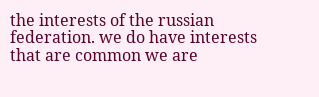the interests of the russian federation. we do have interests that are common we are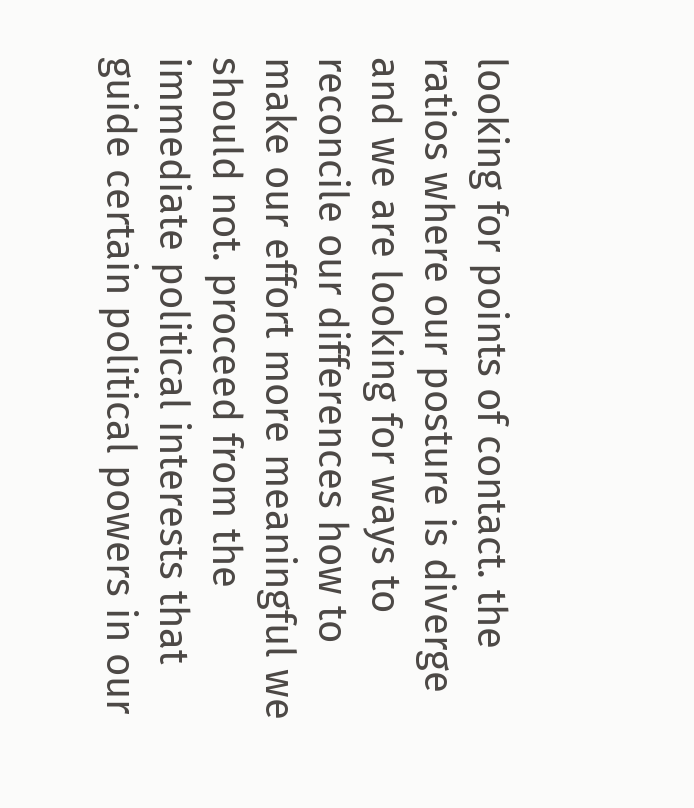looking for points of contact. the ratios where our posture is diverge and we are looking for ways to reconcile our differences how to make our effort more meaningful we should not. proceed from the immediate political interests that guide certain political powers in our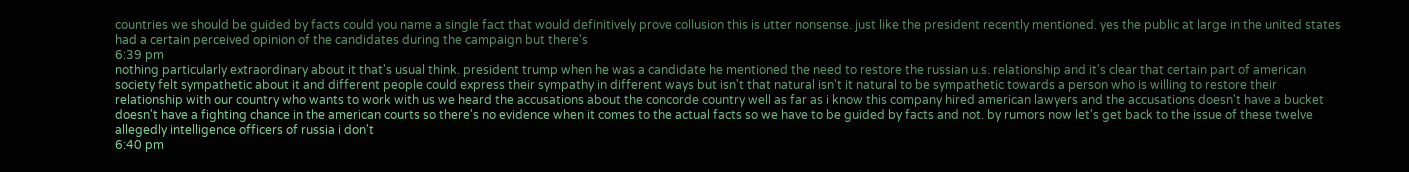countries we should be guided by facts could you name a single fact that would definitively prove collusion this is utter nonsense. just like the president recently mentioned. yes the public at large in the united states had a certain perceived opinion of the candidates during the campaign but there's
6:39 pm
nothing particularly extraordinary about it that's usual think. president trump when he was a candidate he mentioned the need to restore the russian u.s. relationship and it's clear that certain part of american society felt sympathetic about it and different people could express their sympathy in different ways but isn't that natural isn't it natural to be sympathetic towards a person who is willing to restore their relationship with our country who wants to work with us we heard the accusations about the concorde country well as far as i know this company hired american lawyers and the accusations doesn't have a bucket doesn't have a fighting chance in the american courts so there's no evidence when it comes to the actual facts so we have to be guided by facts and not. by rumors now let's get back to the issue of these twelve allegedly intelligence officers of russia i don't
6:40 pm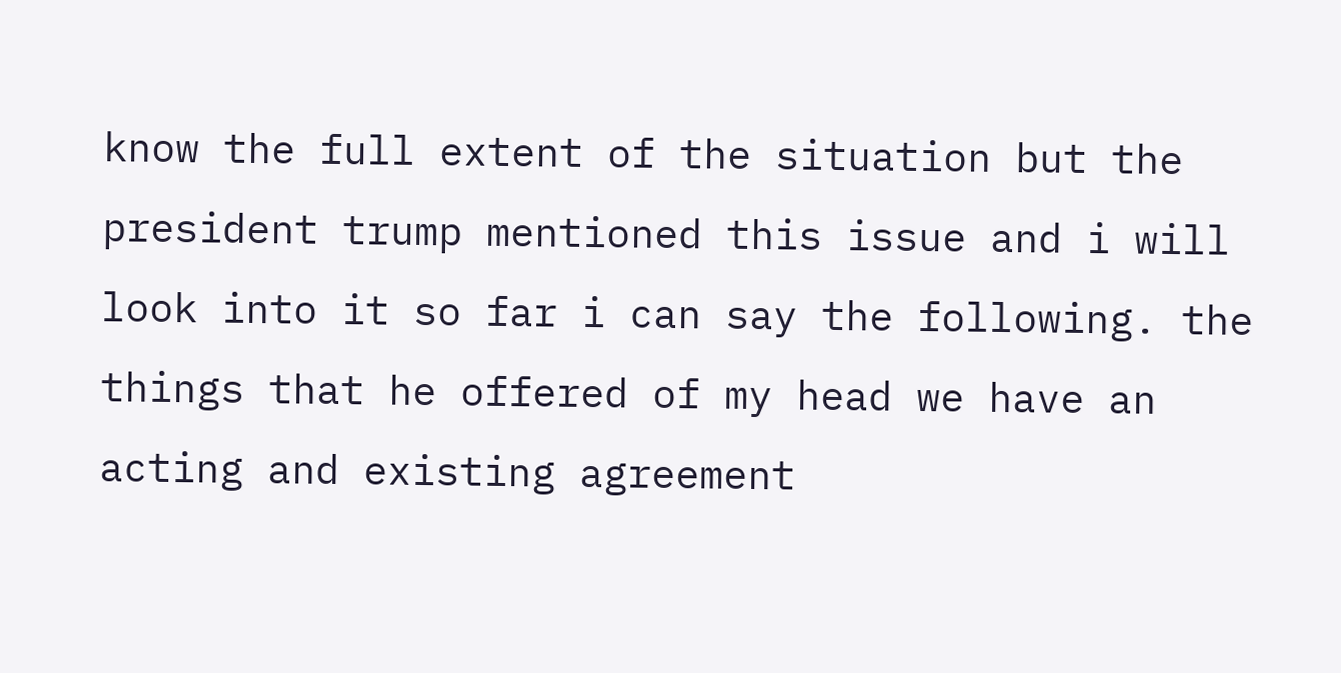know the full extent of the situation but the president trump mentioned this issue and i will look into it so far i can say the following. the things that he offered of my head we have an acting and existing agreement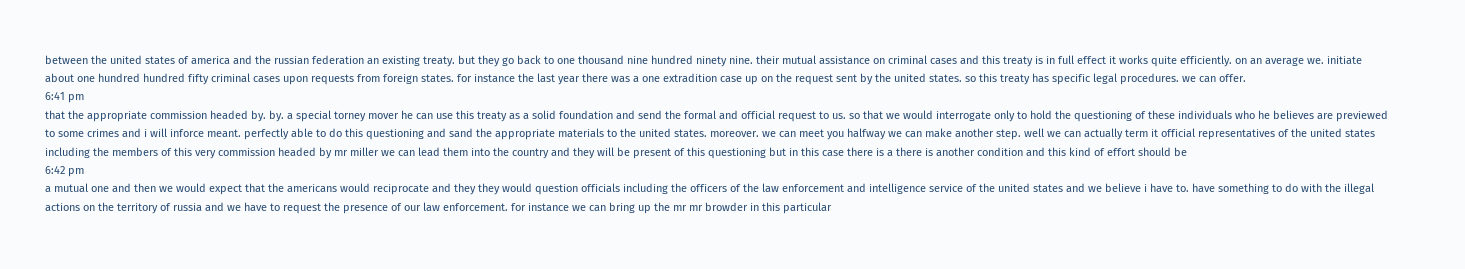between the united states of america and the russian federation an existing treaty. but they go back to one thousand nine hundred ninety nine. their mutual assistance on criminal cases and this treaty is in full effect it works quite efficiently. on an average we. initiate about one hundred hundred fifty criminal cases upon requests from foreign states. for instance the last year there was a one extradition case up on the request sent by the united states. so this treaty has specific legal procedures. we can offer.
6:41 pm
that the appropriate commission headed by. by. a special torney mover he can use this treaty as a solid foundation and send the formal and official request to us. so that we would interrogate only to hold the questioning of these individuals who he believes are previewed to some crimes and i will inforce meant. perfectly able to do this questioning and sand the appropriate materials to the united states. moreover. we can meet you halfway we can make another step. well we can actually term it official representatives of the united states including the members of this very commission headed by mr miller we can lead them into the country and they will be present of this questioning but in this case there is a there is another condition and this kind of effort should be
6:42 pm
a mutual one and then we would expect that the americans would reciprocate and they they would question officials including the officers of the law enforcement and intelligence service of the united states and we believe i have to. have something to do with the illegal actions on the territory of russia and we have to request the presence of our law enforcement. for instance we can bring up the mr mr browder in this particular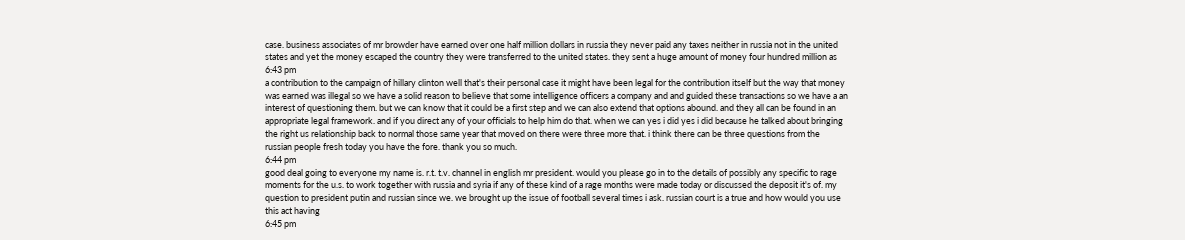case. business associates of mr browder have earned over one half million dollars in russia they never paid any taxes neither in russia not in the united states and yet the money escaped the country they were transferred to the united states. they sent a huge amount of money four hundred million as
6:43 pm
a contribution to the campaign of hillary clinton well that's their personal case it might have been legal for the contribution itself but the way that money was earned was illegal so we have a solid reason to believe that some intelligence officers a company and and guided these transactions so we have a an interest of questioning them. but we can know that it could be a first step and we can also extend that options abound. and they all can be found in an appropriate legal framework. and if you direct any of your officials to help him do that. when we can yes i did yes i did because he talked about bringing the right us relationship back to normal those same year that moved on there were three more that. i think there can be three questions from the russian people fresh today you have the fore. thank you so much.
6:44 pm
good deal going to everyone my name is. r.t. t.v. channel in english mr president. would you please go in to the details of possibly any specific to rage moments for the u.s. to work together with russia and syria if any of these kind of a rage months were made today or discussed the deposit it's of. my question to president putin and russian since we. we brought up the issue of football several times i ask. russian court is a true and how would you use this act having
6:45 pm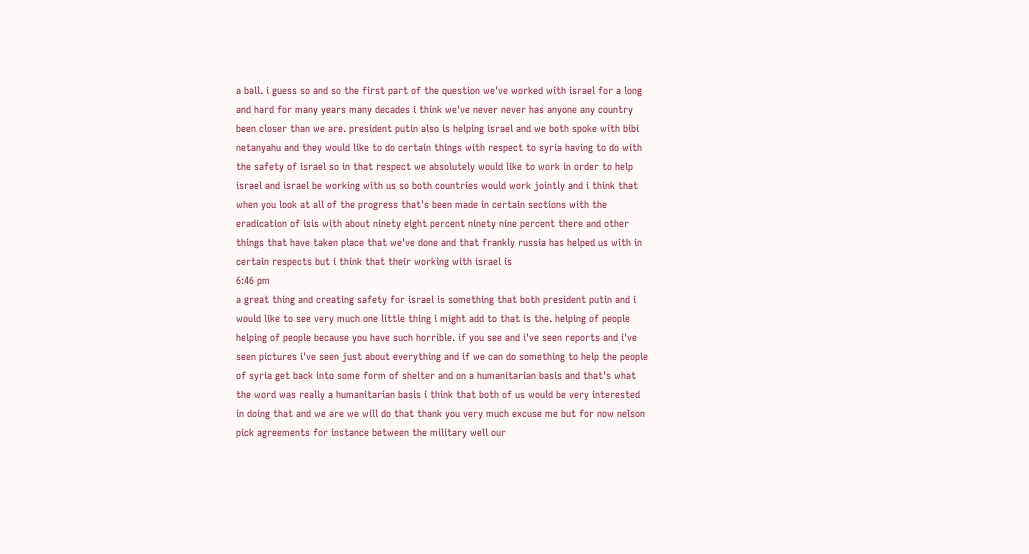a ball. i guess so and so the first part of the question we've worked with israel for a long and hard for many years many decades i think we've never never has anyone any country been closer than we are. president putin also is helping israel and we both spoke with bibi netanyahu and they would like to do certain things with respect to syria having to do with the safety of israel so in that respect we absolutely would like to work in order to help israel and israel be working with us so both countries would work jointly and i think that when you look at all of the progress that's been made in certain sections with the eradication of isis with about ninety eight percent ninety nine percent there and other things that have taken place that we've done and that frankly russia has helped us with in certain respects but i think that their working with israel is
6:46 pm
a great thing and creating safety for israel is something that both president putin and i would like to see very much one little thing i might add to that is the. helping of people helping of people because you have such horrible. if you see and i've seen reports and i've seen pictures i've seen just about everything and if we can do something to help the people of syria get back into some form of shelter and on a humanitarian basis and that's what the word was really a humanitarian basis i think that both of us would be very interested in doing that and we are we will do that thank you very much excuse me but for now nelson pick agreements for instance between the military well our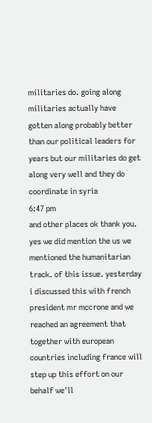militaries do. going along militaries actually have gotten along probably better than our political leaders for years but our militaries do get along very well and they do coordinate in syria
6:47 pm
and other places ok thank you. yes we did mention the us we mentioned the humanitarian track. of this issue. yesterday i discussed this with french president mr mccrone and we reached an agreement that together with european countries including france will step up this effort on our behalf we'll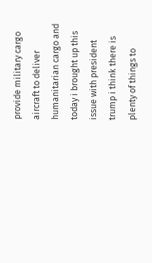provide military cargo aircraft to deliver humanitarian cargo and today i brought up this issue with president trump i think there is plenty of things to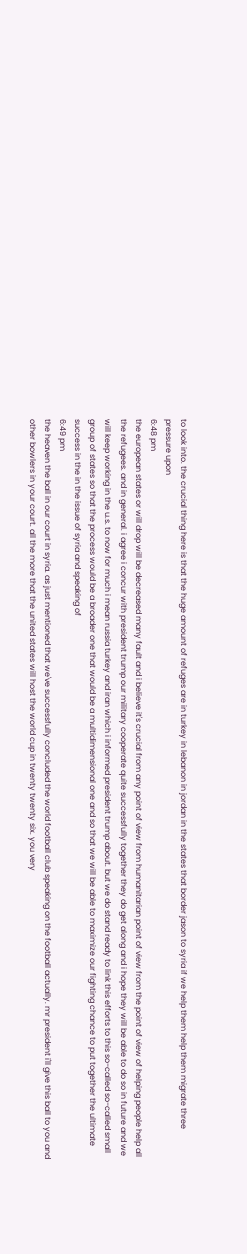to look into. the crucial thing here is that the huge amount of refuges are in turkey in lebanon in jordan in the states that border jason to syria if we help them help them migrate three pressure upon
6:48 pm
the european states or will drop will be decreased many fault and i believe it's crucial from any point of view from humanitarian point of view from the point of view of helping people help all the refugees. and in general. i agree i concur with president trump our military cooperate quite successfully together they do get along and i hope they will be able to do so in future and we will keep working in the u.s. to now for much i mean russia turkey and iran which i informed president trump about. but we do stand ready to link this efforts to this so-called so-called small group of states so that the process would be a broader one that would be a multidimensional one and so that we will be able to maximize our fighting chance to put together the ultimate success in the in the issue of syria and speaking of
6:49 pm
the heaven the ball in our court in syria. as just mentioned that we've successfully concluded the world football club speaking on the football actually. mr president i'll give this ball to you and other bowlers in your court. all the more that the united states will host the world cup in twenty twenty six. you very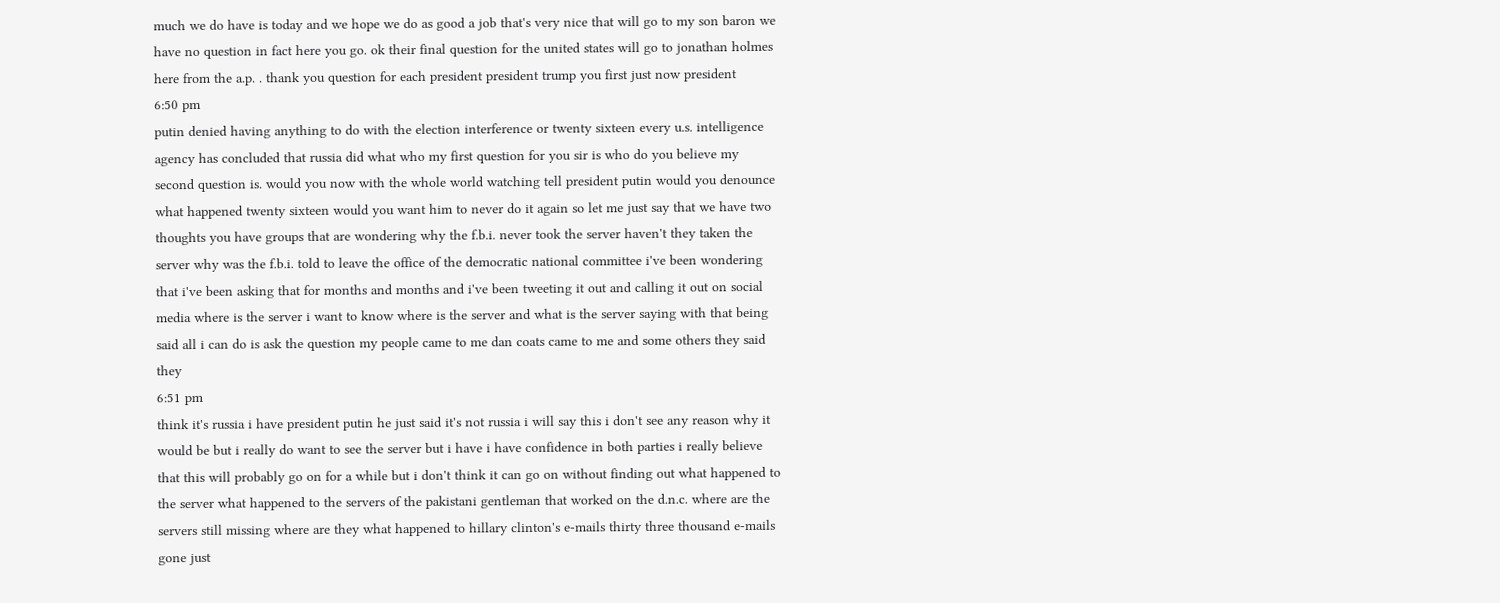much we do have is today and we hope we do as good a job that's very nice that will go to my son baron we have no question in fact here you go. ok their final question for the united states will go to jonathan holmes here from the a.p. . thank you question for each president president trump you first just now president
6:50 pm
putin denied having anything to do with the election interference or twenty sixteen every u.s. intelligence agency has concluded that russia did what who my first question for you sir is who do you believe my second question is. would you now with the whole world watching tell president putin would you denounce what happened twenty sixteen would you want him to never do it again so let me just say that we have two thoughts you have groups that are wondering why the f.b.i. never took the server haven't they taken the server why was the f.b.i. told to leave the office of the democratic national committee i've been wondering that i've been asking that for months and months and i've been tweeting it out and calling it out on social media where is the server i want to know where is the server and what is the server saying with that being said all i can do is ask the question my people came to me dan coats came to me and some others they said they
6:51 pm
think it's russia i have president putin he just said it's not russia i will say this i don't see any reason why it would be but i really do want to see the server but i have i have confidence in both parties i really believe that this will probably go on for a while but i don't think it can go on without finding out what happened to the server what happened to the servers of the pakistani gentleman that worked on the d.n.c. where are the servers still missing where are they what happened to hillary clinton's e-mails thirty three thousand e-mails gone just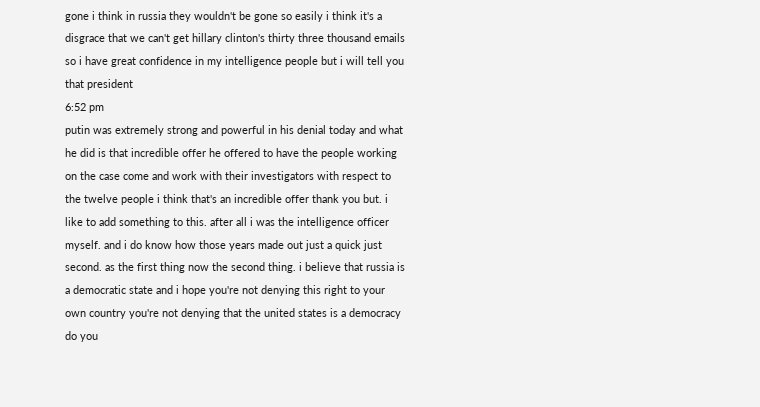gone i think in russia they wouldn't be gone so easily i think it's a disgrace that we can't get hillary clinton's thirty three thousand emails so i have great confidence in my intelligence people but i will tell you that president
6:52 pm
putin was extremely strong and powerful in his denial today and what he did is that incredible offer he offered to have the people working on the case come and work with their investigators with respect to the twelve people i think that's an incredible offer thank you but. i like to add something to this. after all i was the intelligence officer myself. and i do know how those years made out just a quick just second. as the first thing now the second thing. i believe that russia is a democratic state and i hope you're not denying this right to your own country you're not denying that the united states is a democracy do you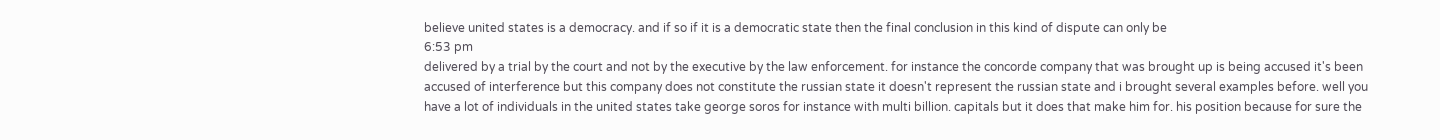believe united states is a democracy. and if so if it is a democratic state then the final conclusion in this kind of dispute can only be
6:53 pm
delivered by a trial by the court and not by the executive by the law enforcement. for instance the concorde company that was brought up is being accused it's been accused of interference but this company does not constitute the russian state it doesn't represent the russian state and i brought several examples before. well you have a lot of individuals in the united states take george soros for instance with multi billion. capitals but it does that make him for. his position because for sure the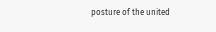posture of the united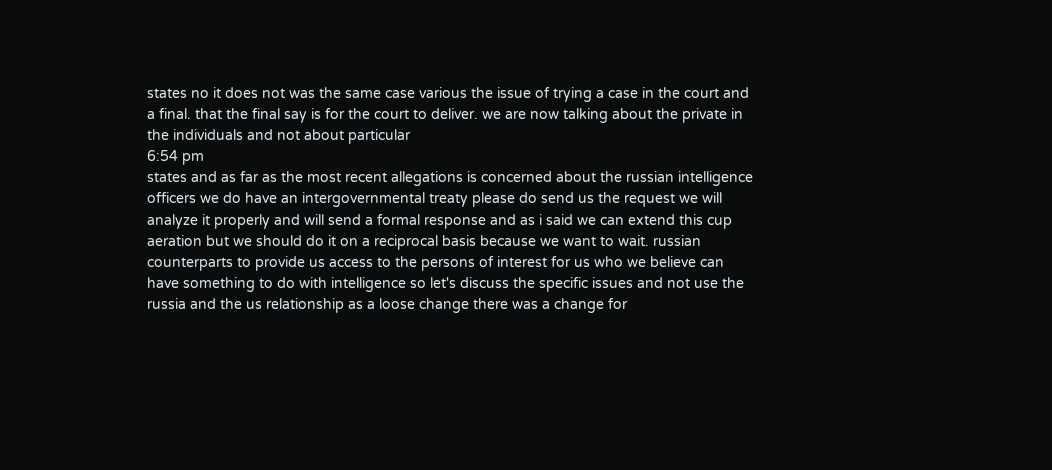states no it does not was the same case various the issue of trying a case in the court and a final. that the final say is for the court to deliver. we are now talking about the private in the individuals and not about particular
6:54 pm
states and as far as the most recent allegations is concerned about the russian intelligence officers we do have an intergovernmental treaty please do send us the request we will analyze it properly and will send a formal response and as i said we can extend this cup aeration but we should do it on a reciprocal basis because we want to wait. russian counterparts to provide us access to the persons of interest for us who we believe can have something to do with intelligence so let's discuss the specific issues and not use the russia and the us relationship as a loose change there was a change for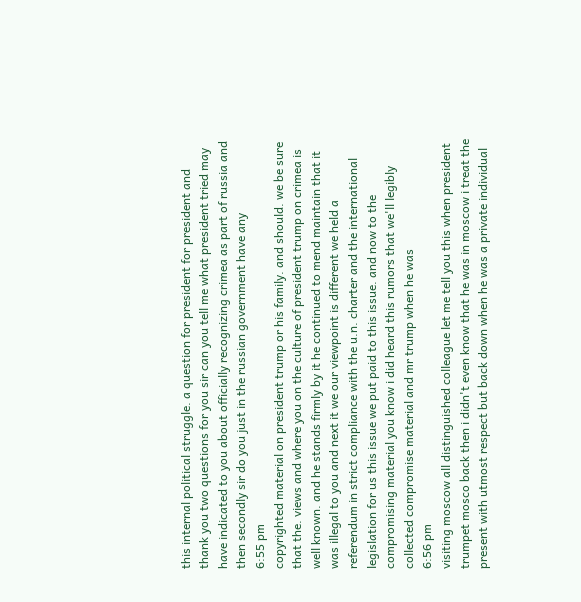this internal political struggle. a question for president for president and thank you two questions for you sir can you tell me what president tried may have indicated to you about officially recognizing crimea as part of russia and then secondly sir do you just in the russian government have any
6:55 pm
copyrighted material on president trump or his family. and should. we be sure that the. views and where you on the culture of president trump on crimea is well known. and he stands firmly by it he continued to mend maintain that it was illegal to you and next it we our viewpoint is different we held a referendum in strict compliance with the u.n. charter and the international legislation for us this issue we put paid to this issue. and now to the compromising material you know i did heard this rumors that we'll legibly collected compromise material and mr trump when he was
6:56 pm
visiting moscow all distinguished colleague let me tell you this when president trumpet mosco back then i didn't even know that he was in moscow i treat the present with utmost respect but back down when he was a private individual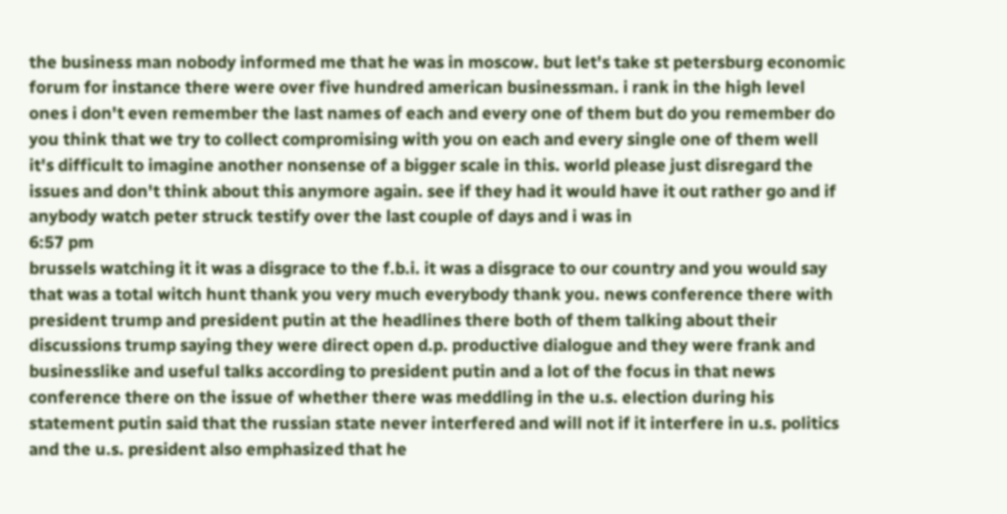the business man nobody informed me that he was in moscow. but let's take st petersburg economic forum for instance there were over five hundred american businessman. i rank in the high level ones i don't even remember the last names of each and every one of them but do you remember do you think that we try to collect compromising with you on each and every single one of them well it's difficult to imagine another nonsense of a bigger scale in this. world please just disregard the issues and don't think about this anymore again. see if they had it would have it out rather go and if anybody watch peter struck testify over the last couple of days and i was in
6:57 pm
brussels watching it it was a disgrace to the f.b.i. it was a disgrace to our country and you would say that was a total witch hunt thank you very much everybody thank you. news conference there with president trump and president putin at the headlines there both of them talking about their discussions trump saying they were direct open d.p. productive dialogue and they were frank and businesslike and useful talks according to president putin and a lot of the focus in that news conference there on the issue of whether there was meddling in the u.s. election during his statement putin said that the russian state never interfered and will not if it interfere in u.s. politics and the u.s. president also emphasized that he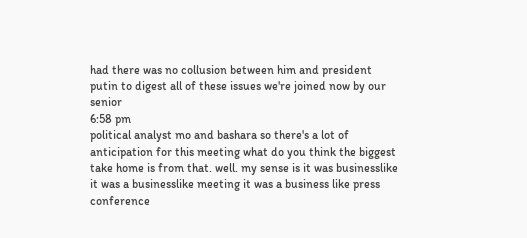had there was no collusion between him and president putin to digest all of these issues we're joined now by our senior
6:58 pm
political analyst mo and bashara so there's a lot of anticipation for this meeting what do you think the biggest take home is from that. well. my sense is it was businesslike it was a businesslike meeting it was a business like press conference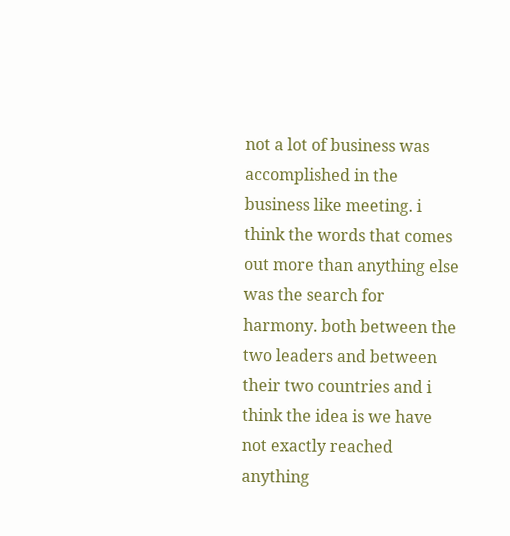not a lot of business was accomplished in the business like meeting. i think the words that comes out more than anything else was the search for harmony. both between the two leaders and between their two countries and i think the idea is we have not exactly reached anything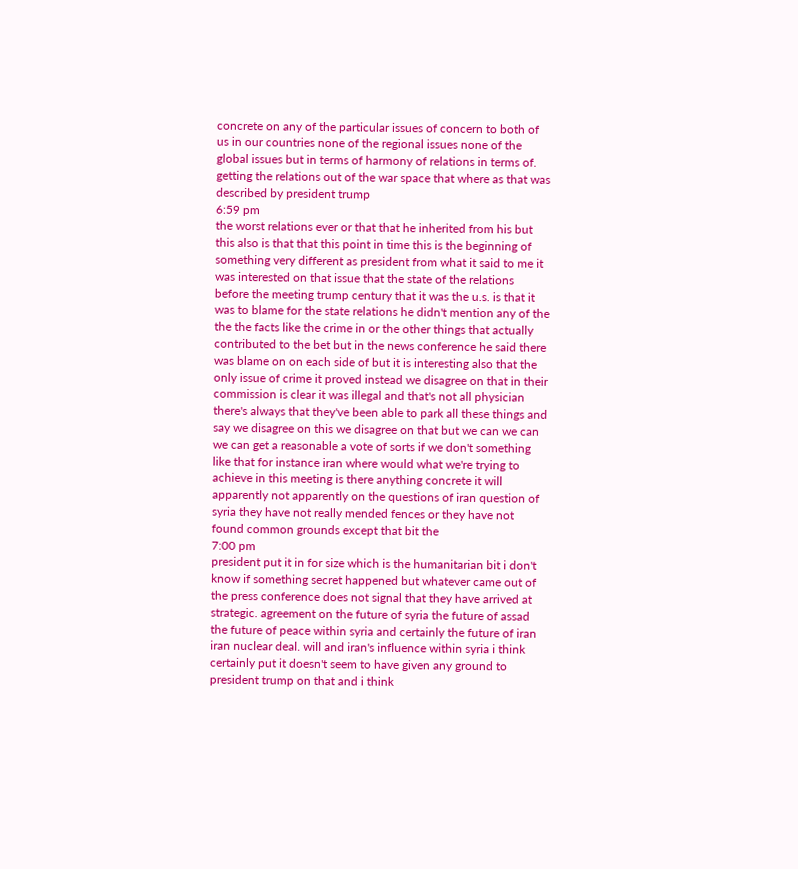concrete on any of the particular issues of concern to both of us in our countries none of the regional issues none of the global issues but in terms of harmony of relations in terms of. getting the relations out of the war space that where as that was described by president trump
6:59 pm
the worst relations ever or that that he inherited from his but this also is that that this point in time this is the beginning of something very different as president from what it said to me it was interested on that issue that the state of the relations before the meeting trump century that it was the u.s. is that it was to blame for the state relations he didn't mention any of the the the facts like the crime in or the other things that actually contributed to the bet but in the news conference he said there was blame on on each side of but it is interesting also that the only issue of crime it proved instead we disagree on that in their commission is clear it was illegal and that's not all physician there's always that they've been able to park all these things and say we disagree on this we disagree on that but we can we can we can get a reasonable a vote of sorts if we don't something like that for instance iran where would what we're trying to achieve in this meeting is there anything concrete it will apparently not apparently on the questions of iran question of syria they have not really mended fences or they have not found common grounds except that bit the
7:00 pm
president put it in for size which is the humanitarian bit i don't know if something secret happened but whatever came out of the press conference does not signal that they have arrived at strategic. agreement on the future of syria the future of assad the future of peace within syria and certainly the future of iran iran nuclear deal. will and iran's influence within syria i think certainly put it doesn't seem to have given any ground to president trump on that and i think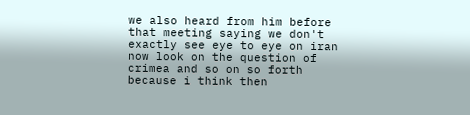we also heard from him before that meeting saying we don't exactly see eye to eye on iran now look on the question of crimea and so on so forth because i think then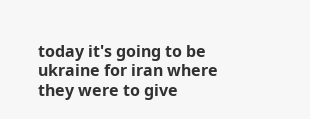today it's going to be ukraine for iran where they were to give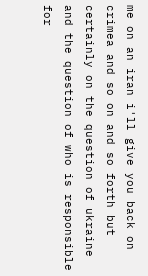me on an iran i'll give you back on crimea and so on and so forth but certainly on the question of ukraine and the question of who is responsible for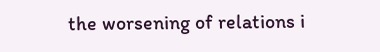the worsening of relations i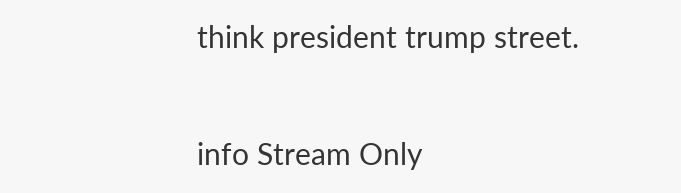think president trump street.


info Stream Only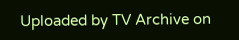Uploaded by TV Archive on